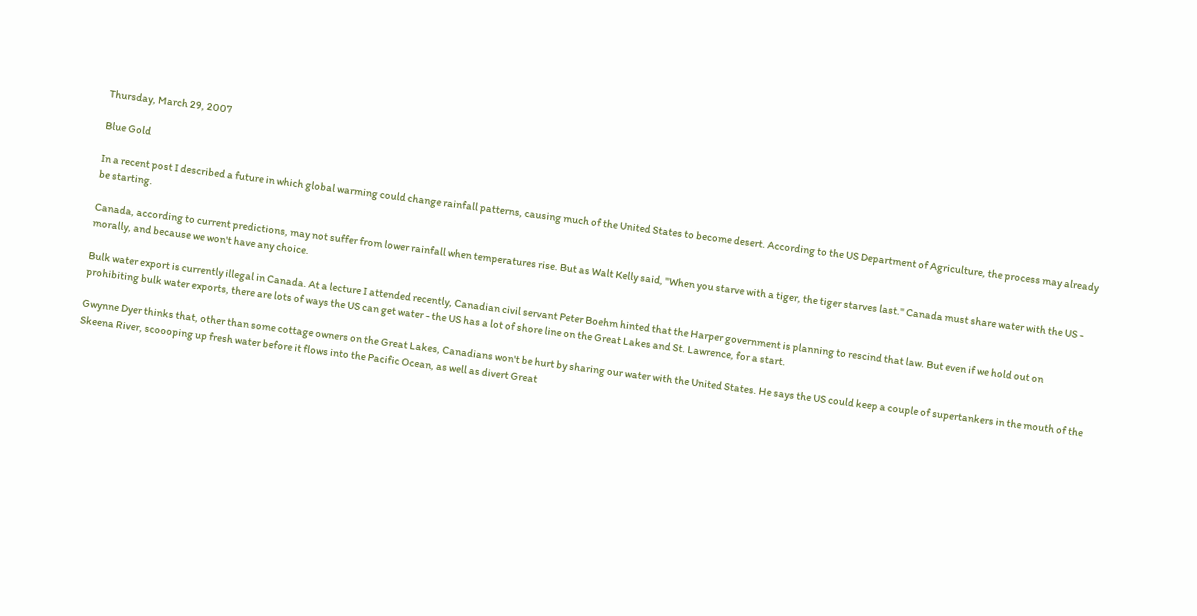Thursday, March 29, 2007

Blue Gold

In a recent post I described a future in which global warming could change rainfall patterns, causing much of the United States to become desert. According to the US Department of Agriculture, the process may already be starting.

Canada, according to current predictions, may not suffer from lower rainfall when temperatures rise. But as Walt Kelly said, "When you starve with a tiger, the tiger starves last." Canada must share water with the US - morally, and because we won't have any choice.

Bulk water export is currently illegal in Canada. At a lecture I attended recently, Canadian civil servant Peter Boehm hinted that the Harper government is planning to rescind that law. But even if we hold out on prohibiting bulk water exports, there are lots of ways the US can get water - the US has a lot of shore line on the Great Lakes and St. Lawrence, for a start.

Gwynne Dyer thinks that, other than some cottage owners on the Great Lakes, Canadians won't be hurt by sharing our water with the United States. He says the US could keep a couple of supertankers in the mouth of the Skeena River, scoooping up fresh water before it flows into the Pacific Ocean, as well as divert Great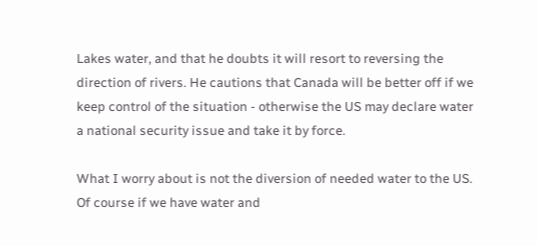Lakes water, and that he doubts it will resort to reversing the direction of rivers. He cautions that Canada will be better off if we keep control of the situation - otherwise the US may declare water a national security issue and take it by force.

What I worry about is not the diversion of needed water to the US. Of course if we have water and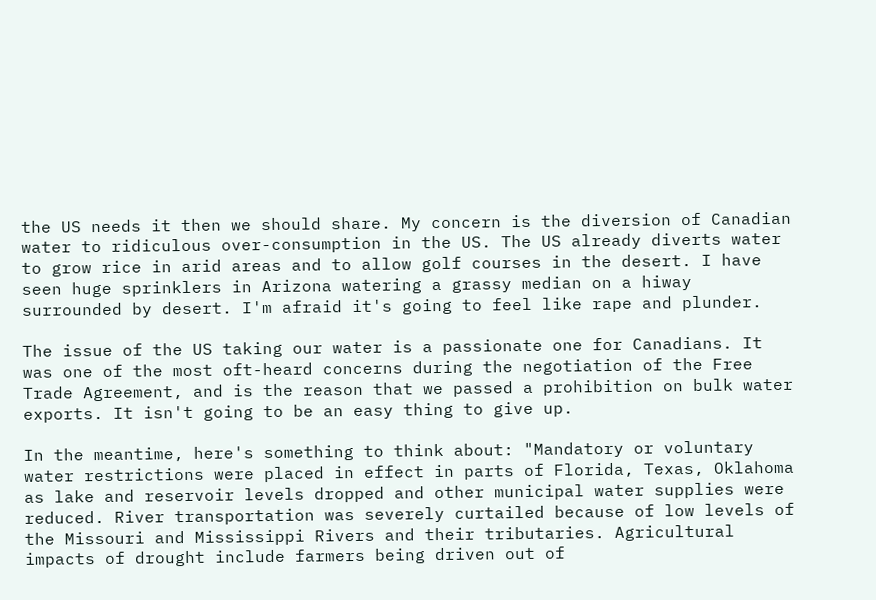the US needs it then we should share. My concern is the diversion of Canadian water to ridiculous over-consumption in the US. The US already diverts water to grow rice in arid areas and to allow golf courses in the desert. I have seen huge sprinklers in Arizona watering a grassy median on a hiway surrounded by desert. I'm afraid it's going to feel like rape and plunder.

The issue of the US taking our water is a passionate one for Canadians. It was one of the most oft-heard concerns during the negotiation of the Free Trade Agreement, and is the reason that we passed a prohibition on bulk water exports. It isn't going to be an easy thing to give up.

In the meantime, here's something to think about: "Mandatory or voluntary water restrictions were placed in effect in parts of Florida, Texas, Oklahoma as lake and reservoir levels dropped and other municipal water supplies were reduced. River transportation was severely curtailed because of low levels of the Missouri and Mississippi Rivers and their tributaries. Agricultural impacts of drought include farmers being driven out of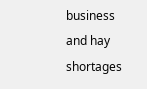business and hay shortages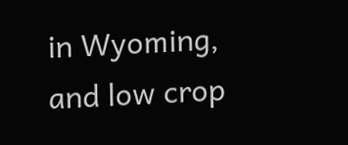in Wyoming, and low crop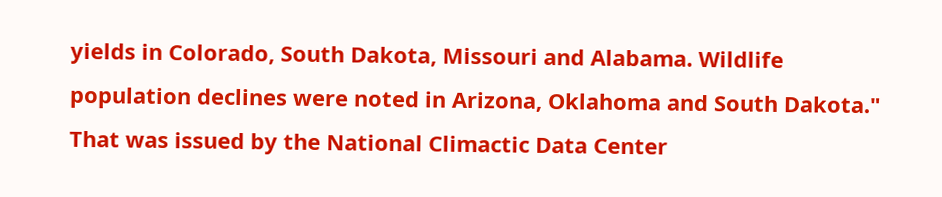yields in Colorado, South Dakota, Missouri and Alabama. Wildlife population declines were noted in Arizona, Oklahoma and South Dakota." That was issued by the National Climactic Data Center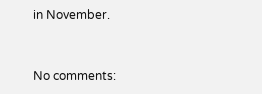in November.


No comments: